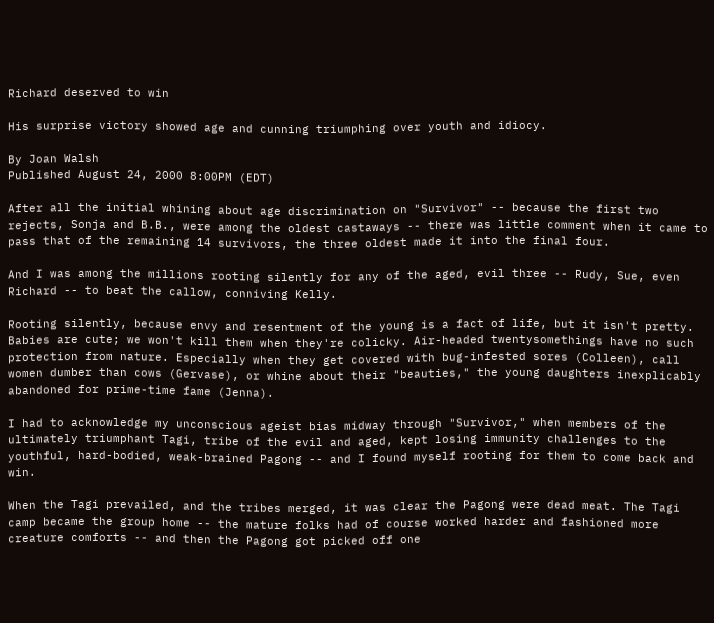Richard deserved to win

His surprise victory showed age and cunning triumphing over youth and idiocy.

By Joan Walsh
Published August 24, 2000 8:00PM (EDT)

After all the initial whining about age discrimination on "Survivor" -- because the first two rejects, Sonja and B.B., were among the oldest castaways -- there was little comment when it came to pass that of the remaining 14 survivors, the three oldest made it into the final four.

And I was among the millions rooting silently for any of the aged, evil three -- Rudy, Sue, even Richard -- to beat the callow, conniving Kelly.

Rooting silently, because envy and resentment of the young is a fact of life, but it isn't pretty. Babies are cute; we won't kill them when they're colicky. Air-headed twentysomethings have no such protection from nature. Especially when they get covered with bug-infested sores (Colleen), call women dumber than cows (Gervase), or whine about their "beauties," the young daughters inexplicably abandoned for prime-time fame (Jenna).

I had to acknowledge my unconscious ageist bias midway through "Survivor," when members of the ultimately triumphant Tagi, tribe of the evil and aged, kept losing immunity challenges to the youthful, hard-bodied, weak-brained Pagong -- and I found myself rooting for them to come back and win.

When the Tagi prevailed, and the tribes merged, it was clear the Pagong were dead meat. The Tagi camp became the group home -- the mature folks had of course worked harder and fashioned more creature comforts -- and then the Pagong got picked off one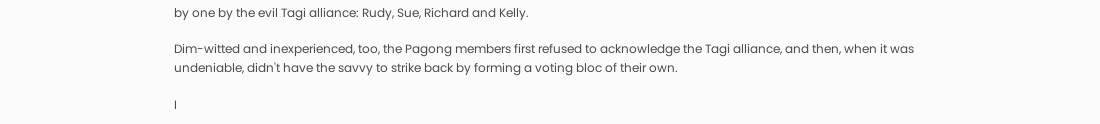by one by the evil Tagi alliance: Rudy, Sue, Richard and Kelly.

Dim-witted and inexperienced, too, the Pagong members first refused to acknowledge the Tagi alliance, and then, when it was undeniable, didn't have the savvy to strike back by forming a voting bloc of their own.

I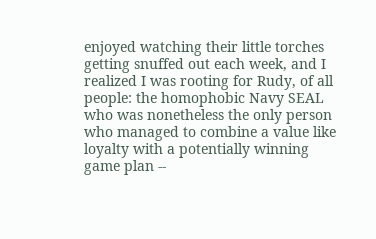enjoyed watching their little torches getting snuffed out each week, and I realized I was rooting for Rudy, of all people: the homophobic Navy SEAL who was nonetheless the only person who managed to combine a value like loyalty with a potentially winning game plan --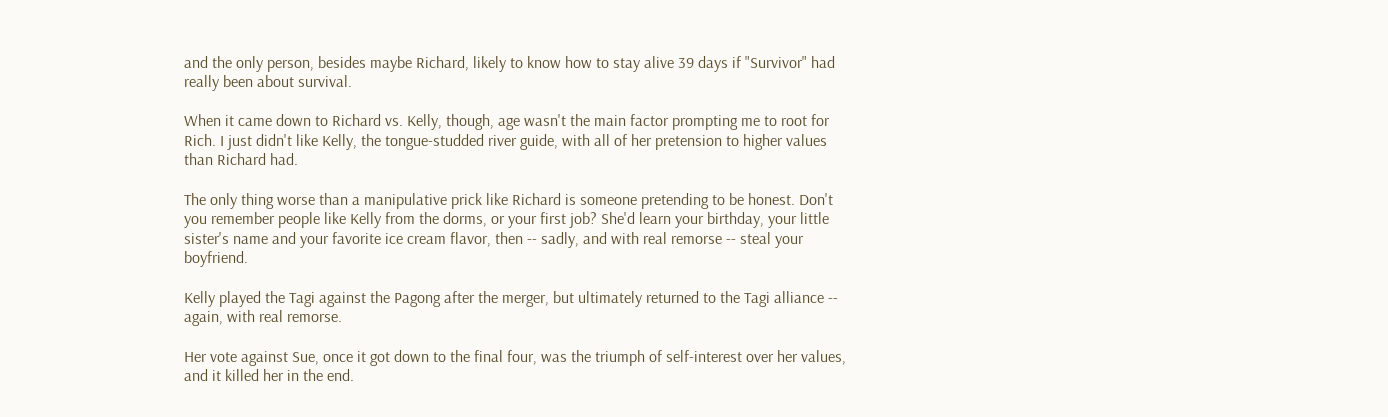and the only person, besides maybe Richard, likely to know how to stay alive 39 days if "Survivor" had really been about survival.

When it came down to Richard vs. Kelly, though, age wasn't the main factor prompting me to root for Rich. I just didn't like Kelly, the tongue-studded river guide, with all of her pretension to higher values than Richard had.

The only thing worse than a manipulative prick like Richard is someone pretending to be honest. Don't you remember people like Kelly from the dorms, or your first job? She'd learn your birthday, your little sister's name and your favorite ice cream flavor, then -- sadly, and with real remorse -- steal your boyfriend.

Kelly played the Tagi against the Pagong after the merger, but ultimately returned to the Tagi alliance -- again, with real remorse.

Her vote against Sue, once it got down to the final four, was the triumph of self-interest over her values, and it killed her in the end.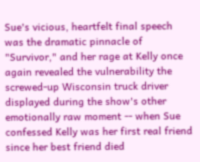Sue's vicious, heartfelt final speech was the dramatic pinnacle of "Survivor," and her rage at Kelly once again revealed the vulnerability the screwed-up Wisconsin truck driver displayed during the show's other emotionally raw moment -- when Sue confessed Kelly was her first real friend since her best friend died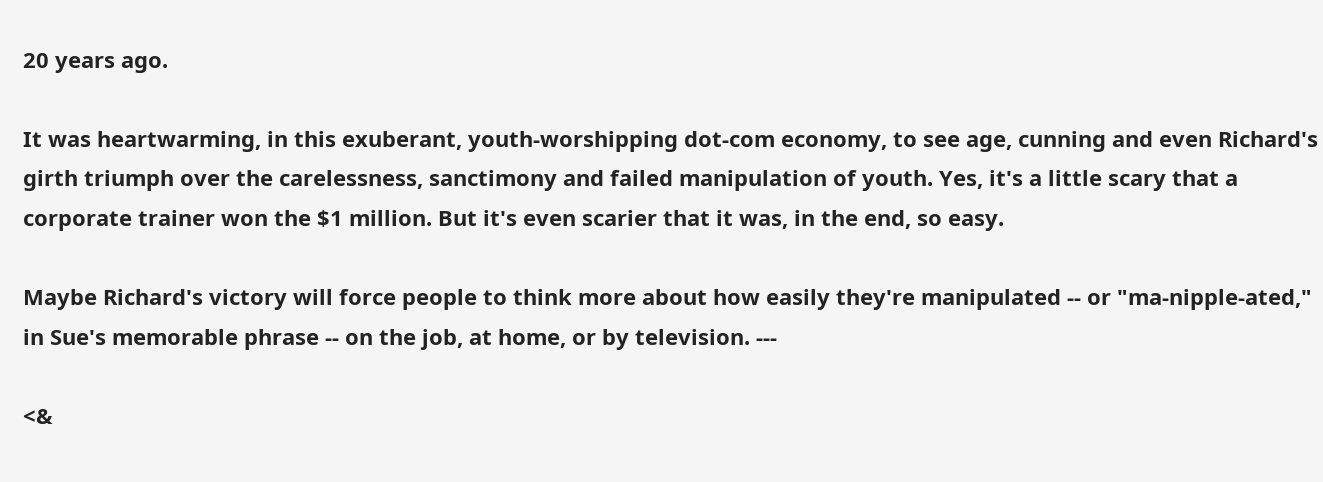20 years ago.

It was heartwarming, in this exuberant, youth-worshipping dot-com economy, to see age, cunning and even Richard's girth triumph over the carelessness, sanctimony and failed manipulation of youth. Yes, it's a little scary that a corporate trainer won the $1 million. But it's even scarier that it was, in the end, so easy.

Maybe Richard's victory will force people to think more about how easily they're manipulated -- or "ma-nipple-ated," in Sue's memorable phrase -- on the job, at home, or by television. ---

<&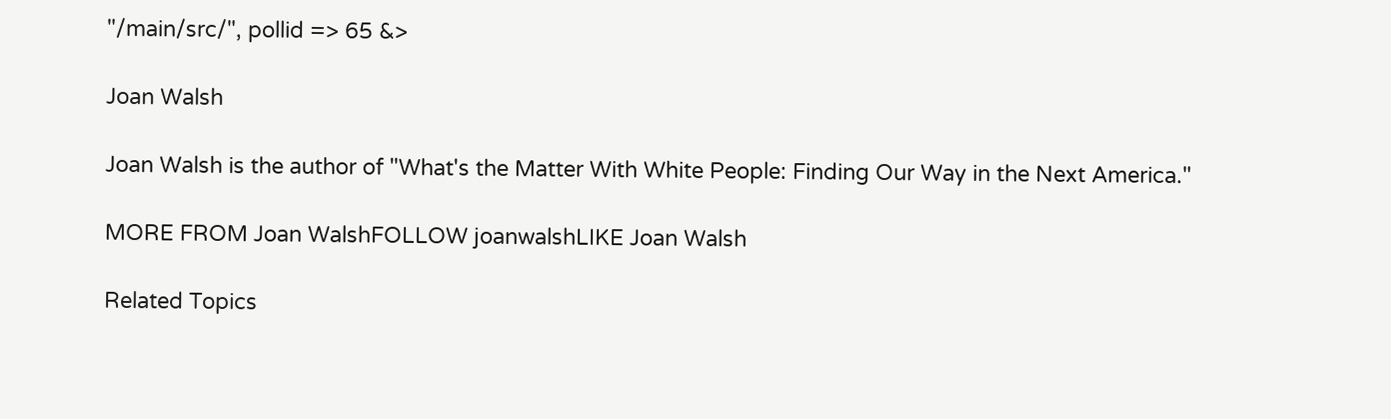"/main/src/", pollid => 65 &>

Joan Walsh

Joan Walsh is the author of "What's the Matter With White People: Finding Our Way in the Next America."

MORE FROM Joan WalshFOLLOW joanwalshLIKE Joan Walsh

Related Topics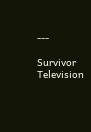---

Survivor Television